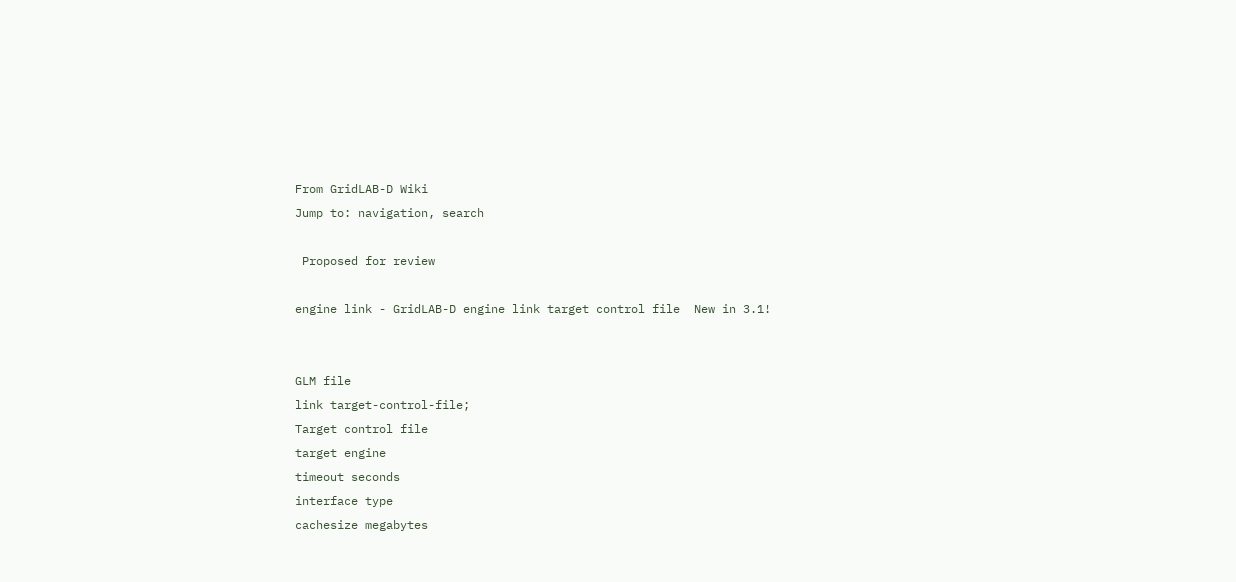From GridLAB-D Wiki
Jump to: navigation, search

 Proposed for review

engine link - GridLAB-D engine link target control file  New in 3.1!


GLM file
link target-control-file;
Target control file
target engine
timeout seconds
interface type
cachesize megabytes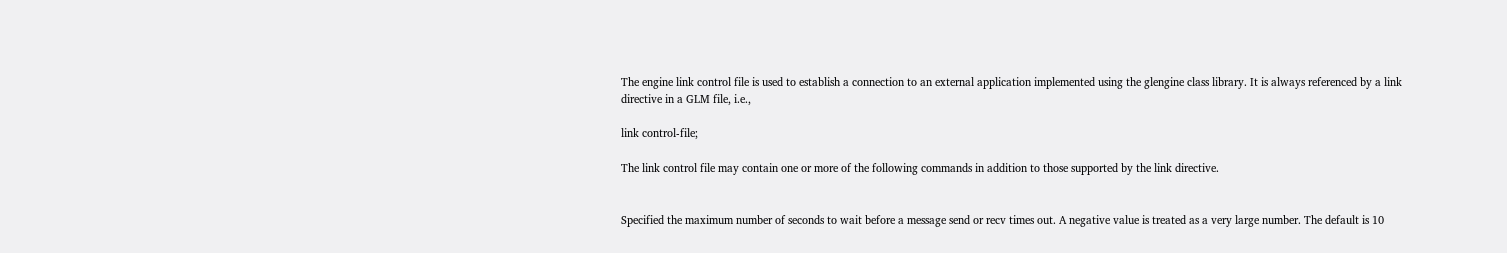The engine link control file is used to establish a connection to an external application implemented using the glengine class library. It is always referenced by a link directive in a GLM file, i.e.,

link control-file;

The link control file may contain one or more of the following commands in addition to those supported by the link directive.


Specified the maximum number of seconds to wait before a message send or recv times out. A negative value is treated as a very large number. The default is 10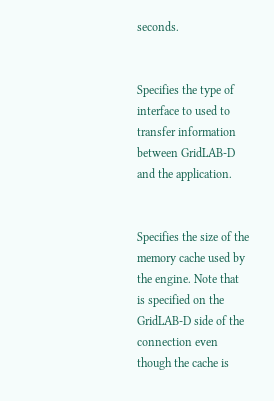seconds.


Specifies the type of interface to used to transfer information between GridLAB-D and the application.


Specifies the size of the memory cache used by the engine. Note that is specified on the GridLAB-D side of the connection even though the cache is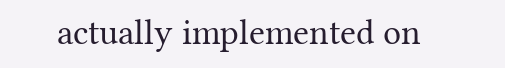actually implemented on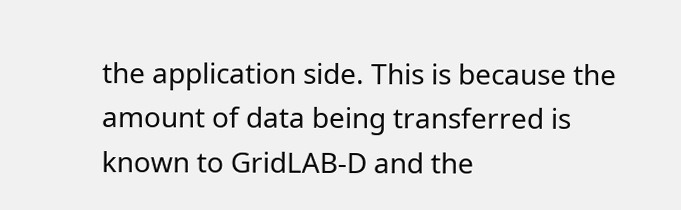the application side. This is because the amount of data being transferred is known to GridLAB-D and the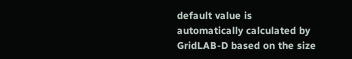default value is automatically calculated by GridLAB-D based on the size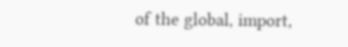of the global, import,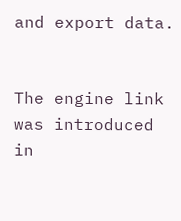and export data.


The engine link was introduced in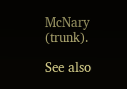McNary (trunk).

See also